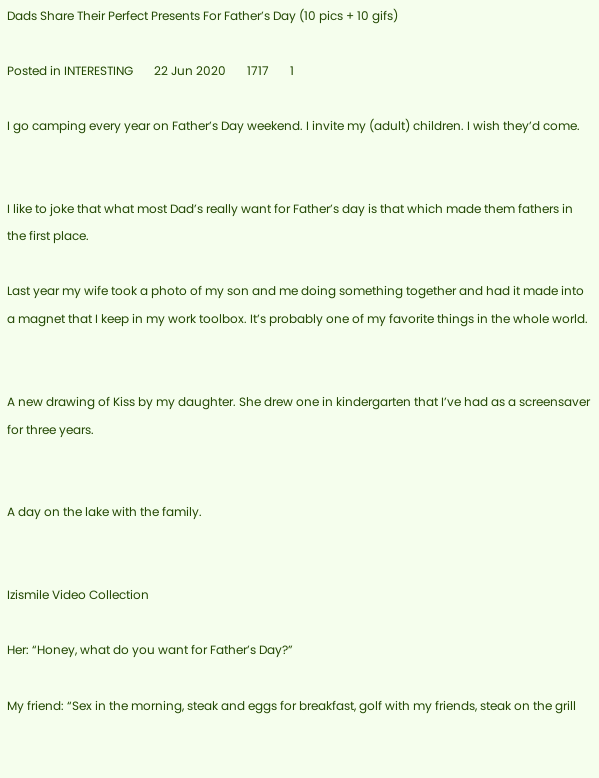Dads Share Their Perfect Presents For Father’s Day (10 pics + 10 gifs)

Posted in INTERESTING       22 Jun 2020       1717       1

I go camping every year on Father’s Day weekend. I invite my (adult) children. I wish they’d come.


I like to joke that what most Dad’s really want for Father’s day is that which made them fathers in the first place.

Last year my wife took a photo of my son and me doing something together and had it made into a magnet that I keep in my work toolbox. It’s probably one of my favorite things in the whole world.


A new drawing of Kiss by my daughter. She drew one in kindergarten that I’ve had as a screensaver for three years.


A day on the lake with the family.


Izismile Video Collection

Her: “Honey, what do you want for Father’s Day?”

My friend: “Sex in the morning, steak and eggs for breakfast, golf with my friends, steak on the grill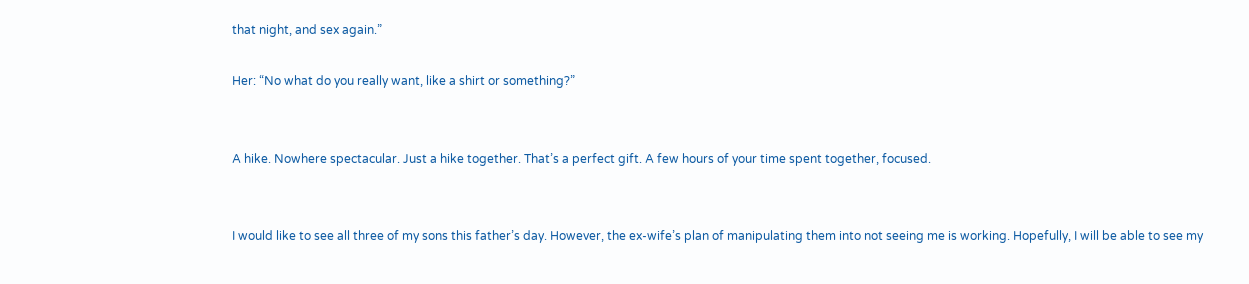that night, and sex again.”

Her: “No what do you really want, like a shirt or something?”


A hike. Nowhere spectacular. Just a hike together. That’s a perfect gift. A few hours of your time spent together, focused.


I would like to see all three of my sons this father’s day. However, the ex-wife’s plan of manipulating them into not seeing me is working. Hopefully, I will be able to see my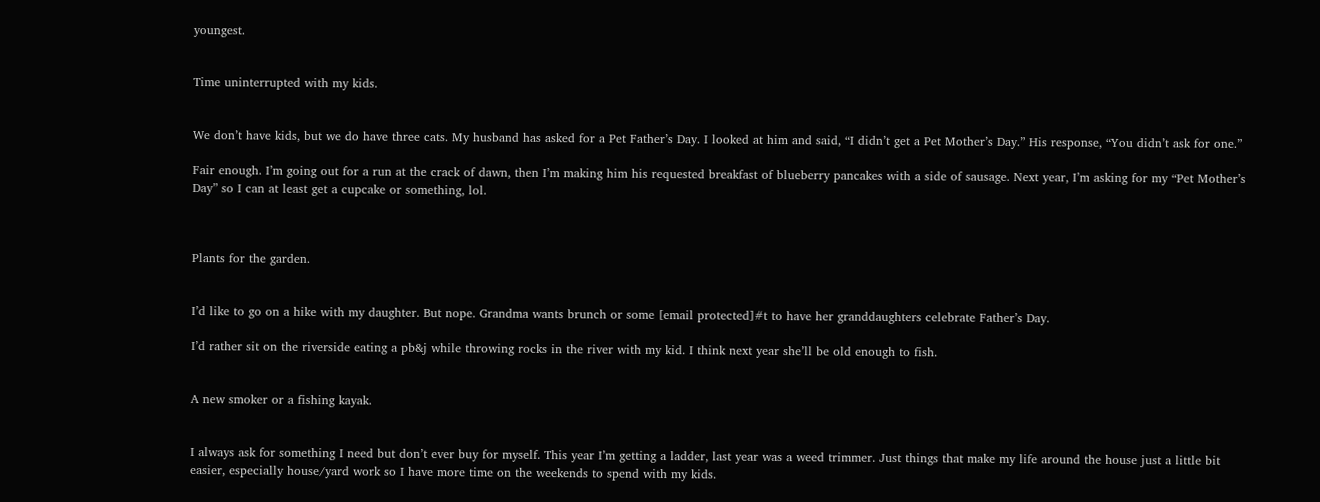youngest.


Time uninterrupted with my kids.


We don’t have kids, but we do have three cats. My husband has asked for a Pet Father’s Day. I looked at him and said, “I didn’t get a Pet Mother’s Day.” His response, “You didn’t ask for one.”

Fair enough. I’m going out for a run at the crack of dawn, then I’m making him his requested breakfast of blueberry pancakes with a side of sausage. Next year, I’m asking for my “Pet Mother’s Day” so I can at least get a cupcake or something, lol.



Plants for the garden.


I’d like to go on a hike with my daughter. But nope. Grandma wants brunch or some [email protected]#t to have her granddaughters celebrate Father’s Day.

I’d rather sit on the riverside eating a pb&j while throwing rocks in the river with my kid. I think next year she’ll be old enough to fish.


A new smoker or a fishing kayak.


I always ask for something I need but don’t ever buy for myself. This year I’m getting a ladder, last year was a weed trimmer. Just things that make my life around the house just a little bit easier, especially house/yard work so I have more time on the weekends to spend with my kids.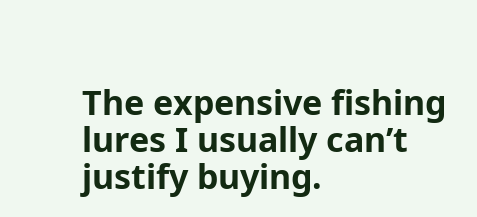The expensive fishing lures I usually can’t justify buying.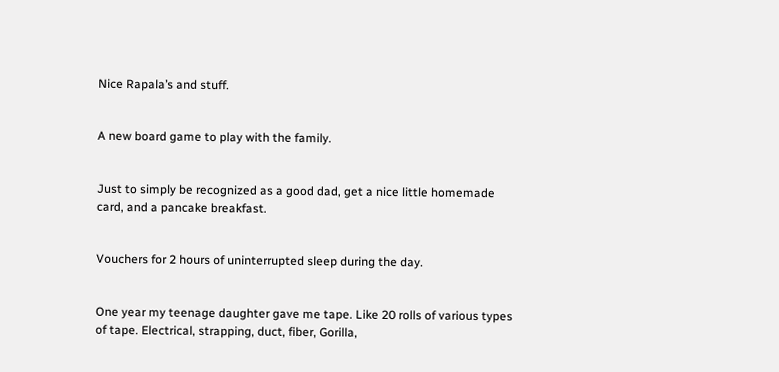Nice Rapala’s and stuff.


A new board game to play with the family.


Just to simply be recognized as a good dad, get a nice little homemade card, and a pancake breakfast.


Vouchers for 2 hours of uninterrupted sleep during the day.


One year my teenage daughter gave me tape. Like 20 rolls of various types of tape. Electrical, strapping, duct, fiber, Gorilla,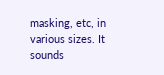masking, etc, in various sizes. It sounds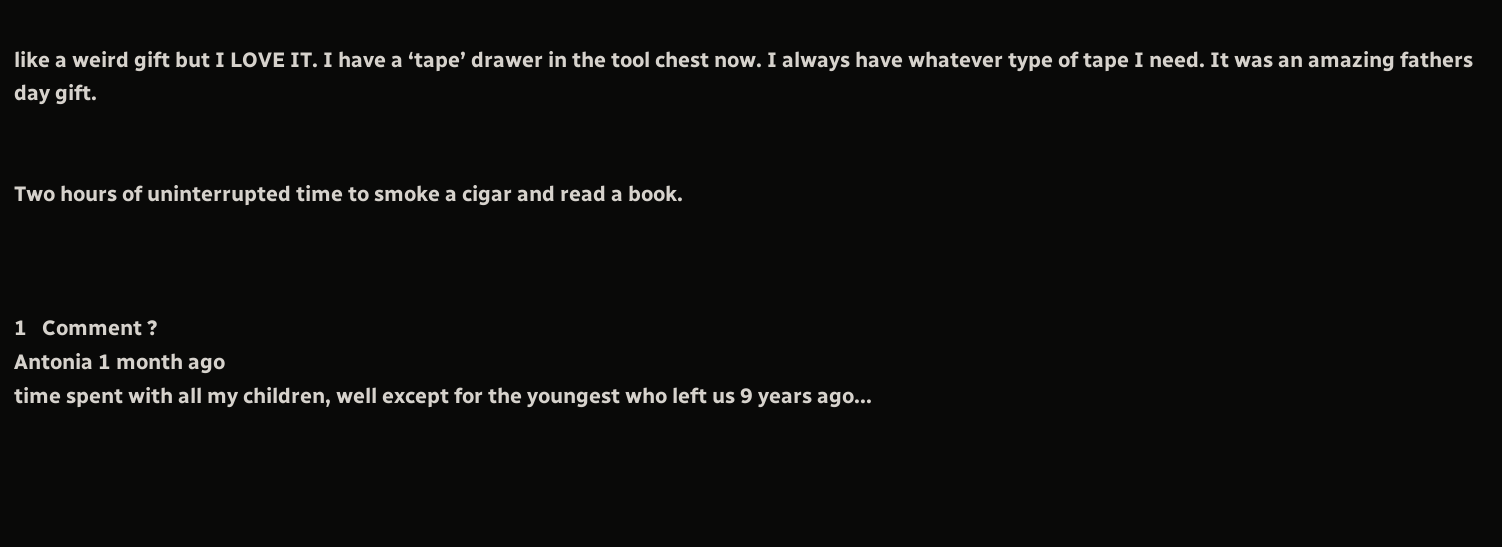like a weird gift but I LOVE IT. I have a ‘tape’ drawer in the tool chest now. I always have whatever type of tape I need. It was an amazing fathers day gift.


Two hours of uninterrupted time to smoke a cigar and read a book.



1   Comment ?
Antonia 1 month ago
time spent with all my children, well except for the youngest who left us 9 years ago...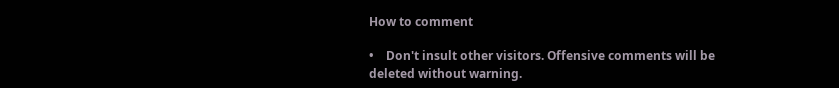How to comment

•    Don't insult other visitors. Offensive comments will be deleted without warning.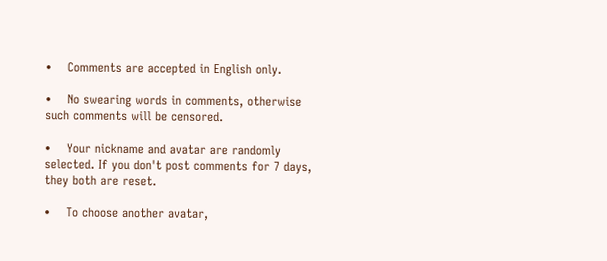•    Comments are accepted in English only.

•    No swearing words in comments, otherwise such comments will be censored.

•    Your nickname and avatar are randomly selected. If you don't post comments for 7 days, they both are reset.

•    To choose another avatar,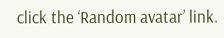click the ‘Random avatar’ link.